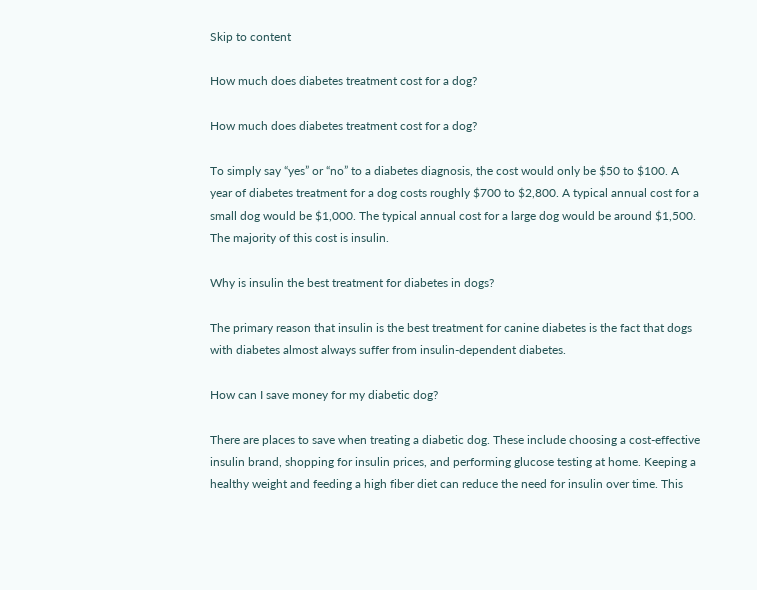Skip to content

How much does diabetes treatment cost for a dog?

How much does diabetes treatment cost for a dog?

To simply say “yes” or “no” to a diabetes diagnosis, the cost would only be $50 to $100. A year of diabetes treatment for a dog costs roughly $700 to $2,800. A typical annual cost for a small dog would be $1,000. The typical annual cost for a large dog would be around $1,500. The majority of this cost is insulin.

Why is insulin the best treatment for diabetes in dogs?

The primary reason that insulin is the best treatment for canine diabetes is the fact that dogs with diabetes almost always suffer from insulin-dependent diabetes.

How can I save money for my diabetic dog?

There are places to save when treating a diabetic dog. These include choosing a cost-effective insulin brand, shopping for insulin prices, and performing glucose testing at home. Keeping a healthy weight and feeding a high fiber diet can reduce the need for insulin over time. This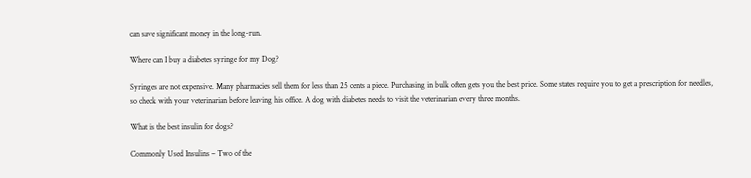can save significant money in the long-run.

Where can I buy a diabetes syringe for my Dog?

Syringes are not expensive. Many pharmacies sell them for less than 25 cents a piece. Purchasing in bulk often gets you the best price. Some states require you to get a prescription for needles, so check with your veterinarian before leaving his office. A dog with diabetes needs to visit the veterinarian every three months.

What is the best insulin for dogs?

Commonly Used Insulins – Two of the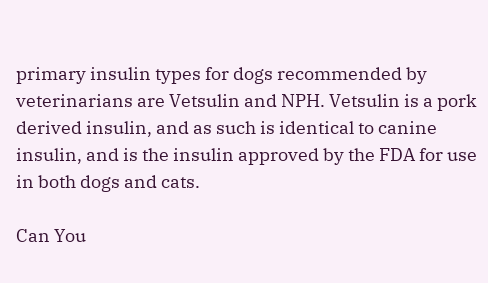primary insulin types for dogs recommended by veterinarians are Vetsulin and NPH. Vetsulin is a pork derived insulin, and as such is identical to canine insulin, and is the insulin approved by the FDA for use in both dogs and cats.

Can You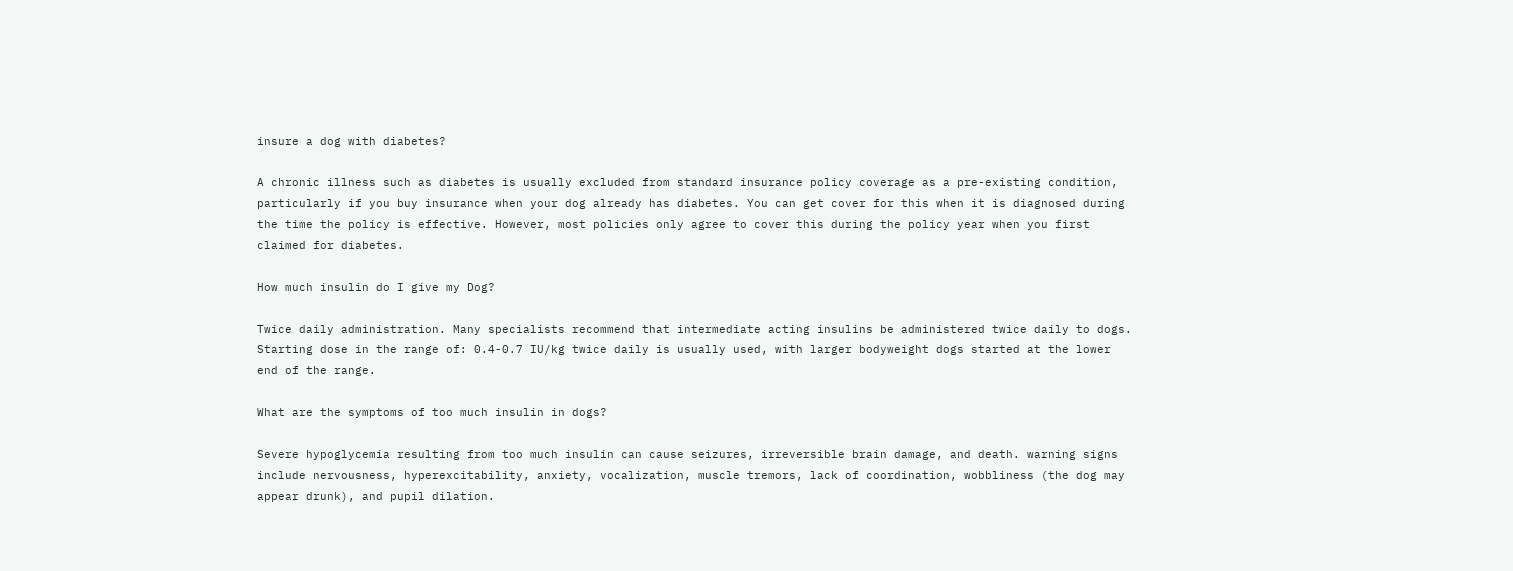insure a dog with diabetes?

A chronic illness such as diabetes is usually excluded from standard insurance policy coverage as a pre-existing condition, particularly if you buy insurance when your dog already has diabetes. You can get cover for this when it is diagnosed during the time the policy is effective. However, most policies only agree to cover this during the policy year when you first claimed for diabetes.

How much insulin do I give my Dog?

Twice daily administration. Many specialists recommend that intermediate acting insulins be administered twice daily to dogs. Starting dose in the range of: 0.4-0.7 IU/kg twice daily is usually used, with larger bodyweight dogs started at the lower end of the range.

What are the symptoms of too much insulin in dogs?

Severe hypoglycemia resulting from too much insulin can cause seizures, irreversible brain damage, and death. warning signs include nervousness, hyperexcitability, anxiety, vocalization, muscle tremors, lack of coordination, wobbliness (the dog may appear drunk), and pupil dilation.